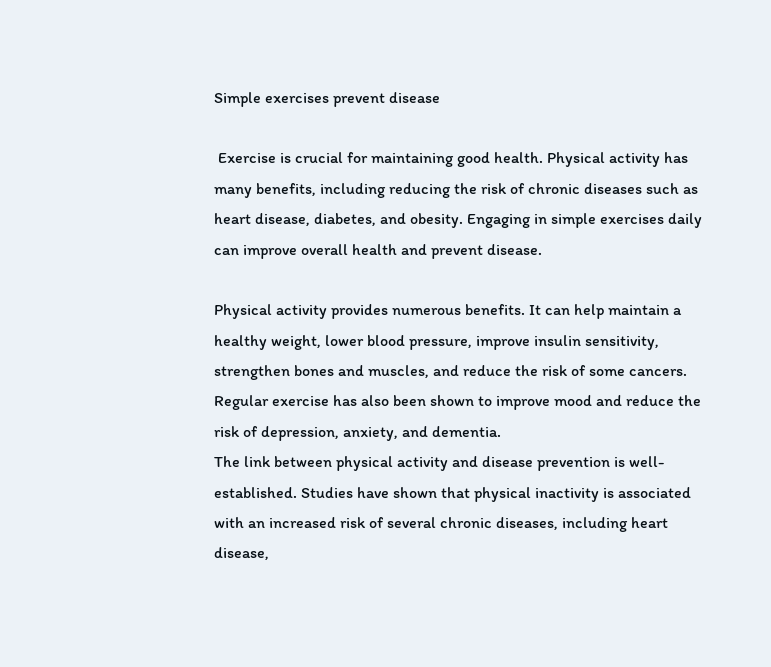Simple exercises prevent disease

 Exercise is crucial for maintaining good health. Physical activity has many benefits, including reducing the risk of chronic diseases such as heart disease, diabetes, and obesity. Engaging in simple exercises daily can improve overall health and prevent disease.

Physical activity provides numerous benefits. It can help maintain a healthy weight, lower blood pressure, improve insulin sensitivity, strengthen bones and muscles, and reduce the risk of some cancers. Regular exercise has also been shown to improve mood and reduce the risk of depression, anxiety, and dementia.
The link between physical activity and disease prevention is well-established. Studies have shown that physical inactivity is associated with an increased risk of several chronic diseases, including heart disease,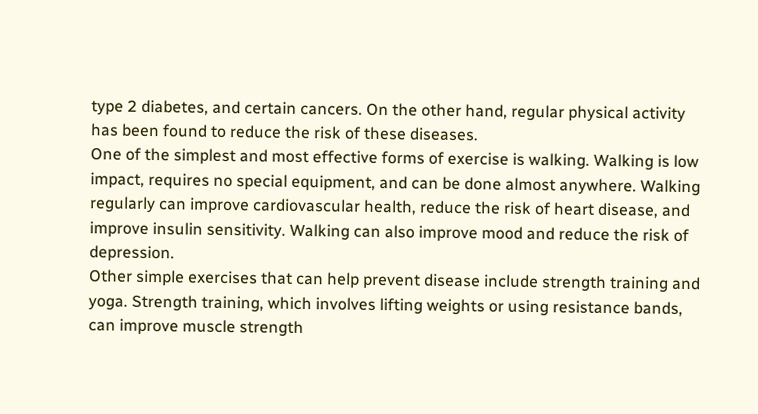type 2 diabetes, and certain cancers. On the other hand, regular physical activity has been found to reduce the risk of these diseases.
One of the simplest and most effective forms of exercise is walking. Walking is low impact, requires no special equipment, and can be done almost anywhere. Walking regularly can improve cardiovascular health, reduce the risk of heart disease, and improve insulin sensitivity. Walking can also improve mood and reduce the risk of depression.
Other simple exercises that can help prevent disease include strength training and yoga. Strength training, which involves lifting weights or using resistance bands, can improve muscle strength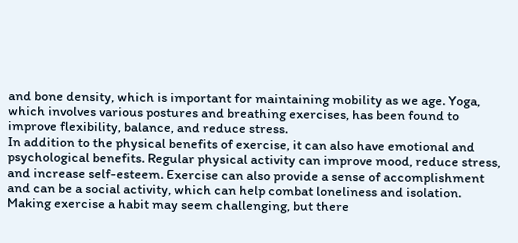and bone density, which is important for maintaining mobility as we age. Yoga, which involves various postures and breathing exercises, has been found to improve flexibility, balance, and reduce stress.
In addition to the physical benefits of exercise, it can also have emotional and psychological benefits. Regular physical activity can improve mood, reduce stress, and increase self-esteem. Exercise can also provide a sense of accomplishment and can be a social activity, which can help combat loneliness and isolation.
Making exercise a habit may seem challenging, but there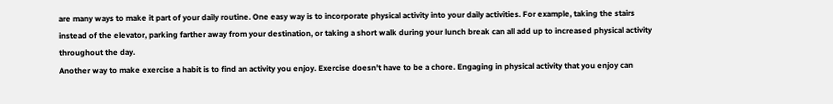are many ways to make it part of your daily routine. One easy way is to incorporate physical activity into your daily activities. For example, taking the stairs instead of the elevator, parking farther away from your destination, or taking a short walk during your lunch break can all add up to increased physical activity throughout the day.
Another way to make exercise a habit is to find an activity you enjoy. Exercise doesn't have to be a chore. Engaging in physical activity that you enjoy can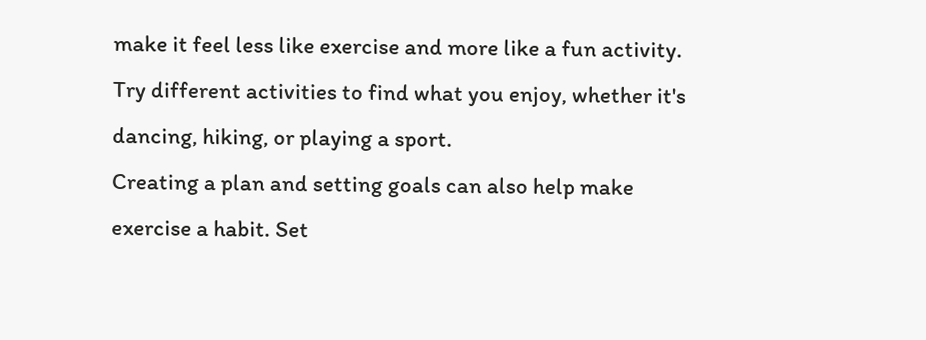make it feel less like exercise and more like a fun activity. Try different activities to find what you enjoy, whether it's dancing, hiking, or playing a sport.
Creating a plan and setting goals can also help make exercise a habit. Set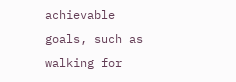achievable goals, such as walking for